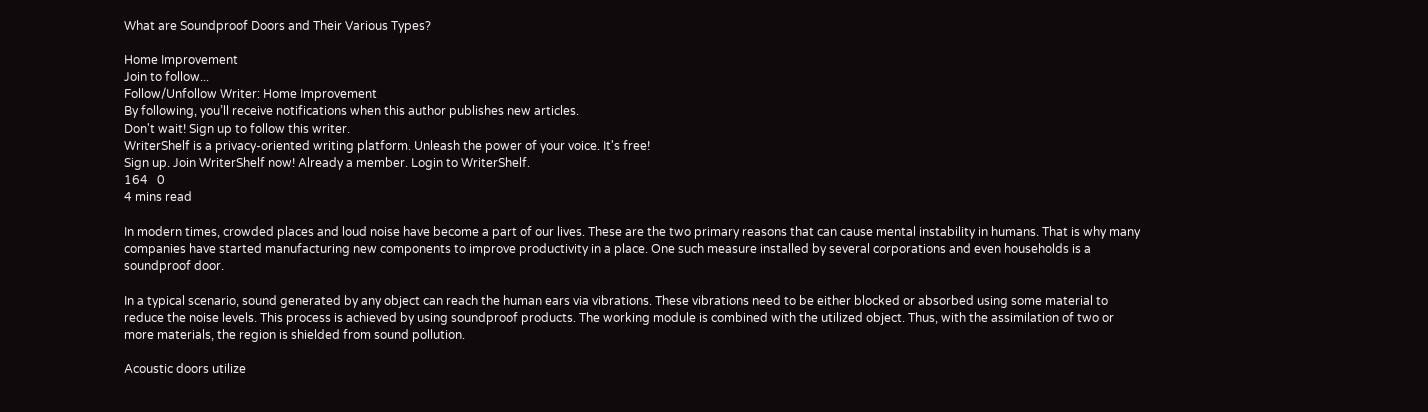What are Soundproof Doors and Their Various Types?

Home Improvement
Join to follow...
Follow/Unfollow Writer: Home Improvement
By following, you’ll receive notifications when this author publishes new articles.
Don't wait! Sign up to follow this writer.
WriterShelf is a privacy-oriented writing platform. Unleash the power of your voice. It's free!
Sign up. Join WriterShelf now! Already a member. Login to WriterShelf.
164   0
4 mins read

In modern times, crowded places and loud noise have become a part of our lives. These are the two primary reasons that can cause mental instability in humans. That is why many companies have started manufacturing new components to improve productivity in a place. One such measure installed by several corporations and even households is a soundproof door.

In a typical scenario, sound generated by any object can reach the human ears via vibrations. These vibrations need to be either blocked or absorbed using some material to reduce the noise levels. This process is achieved by using soundproof products. The working module is combined with the utilized object. Thus, with the assimilation of two or more materials, the region is shielded from sound pollution.

Acoustic doors utilize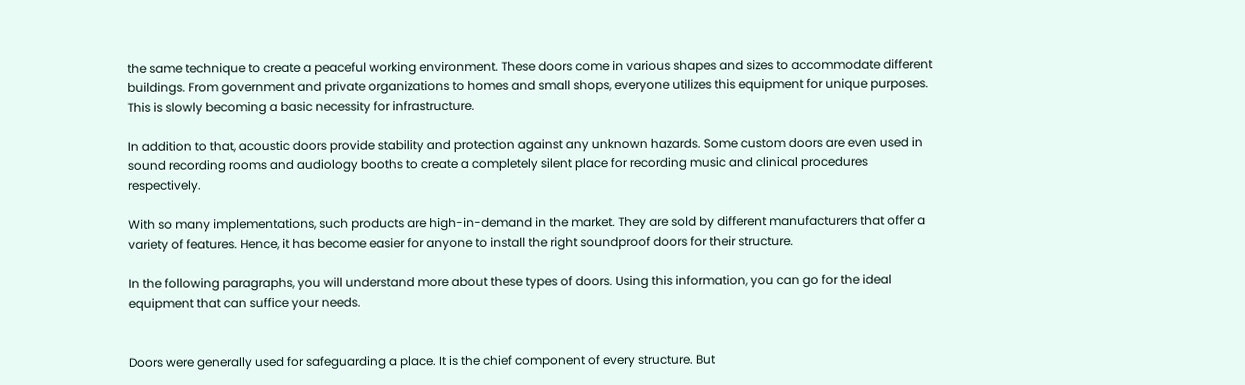the same technique to create a peaceful working environment. These doors come in various shapes and sizes to accommodate different buildings. From government and private organizations to homes and small shops, everyone utilizes this equipment for unique purposes. This is slowly becoming a basic necessity for infrastructure.

In addition to that, acoustic doors provide stability and protection against any unknown hazards. Some custom doors are even used in sound recording rooms and audiology booths to create a completely silent place for recording music and clinical procedures respectively.

With so many implementations, such products are high-in-demand in the market. They are sold by different manufacturers that offer a variety of features. Hence, it has become easier for anyone to install the right soundproof doors for their structure.

In the following paragraphs, you will understand more about these types of doors. Using this information, you can go for the ideal equipment that can suffice your needs.


Doors were generally used for safeguarding a place. It is the chief component of every structure. But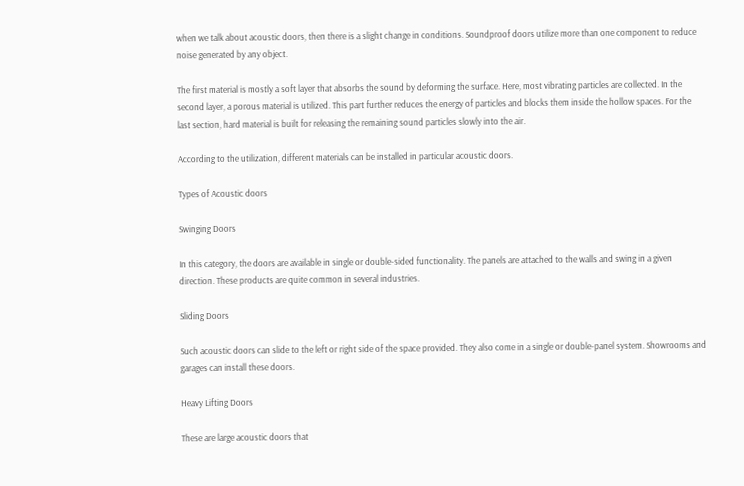when we talk about acoustic doors, then there is a slight change in conditions. Soundproof doors utilize more than one component to reduce noise generated by any object.

The first material is mostly a soft layer that absorbs the sound by deforming the surface. Here, most vibrating particles are collected. In the second layer, a porous material is utilized. This part further reduces the energy of particles and blocks them inside the hollow spaces. For the last section, hard material is built for releasing the remaining sound particles slowly into the air.

According to the utilization, different materials can be installed in particular acoustic doors.

Types of Acoustic doors

Swinging Doors

In this category, the doors are available in single or double-sided functionality. The panels are attached to the walls and swing in a given direction. These products are quite common in several industries.

Sliding Doors

Such acoustic doors can slide to the left or right side of the space provided. They also come in a single or double-panel system. Showrooms and garages can install these doors.

Heavy Lifting Doors

These are large acoustic doors that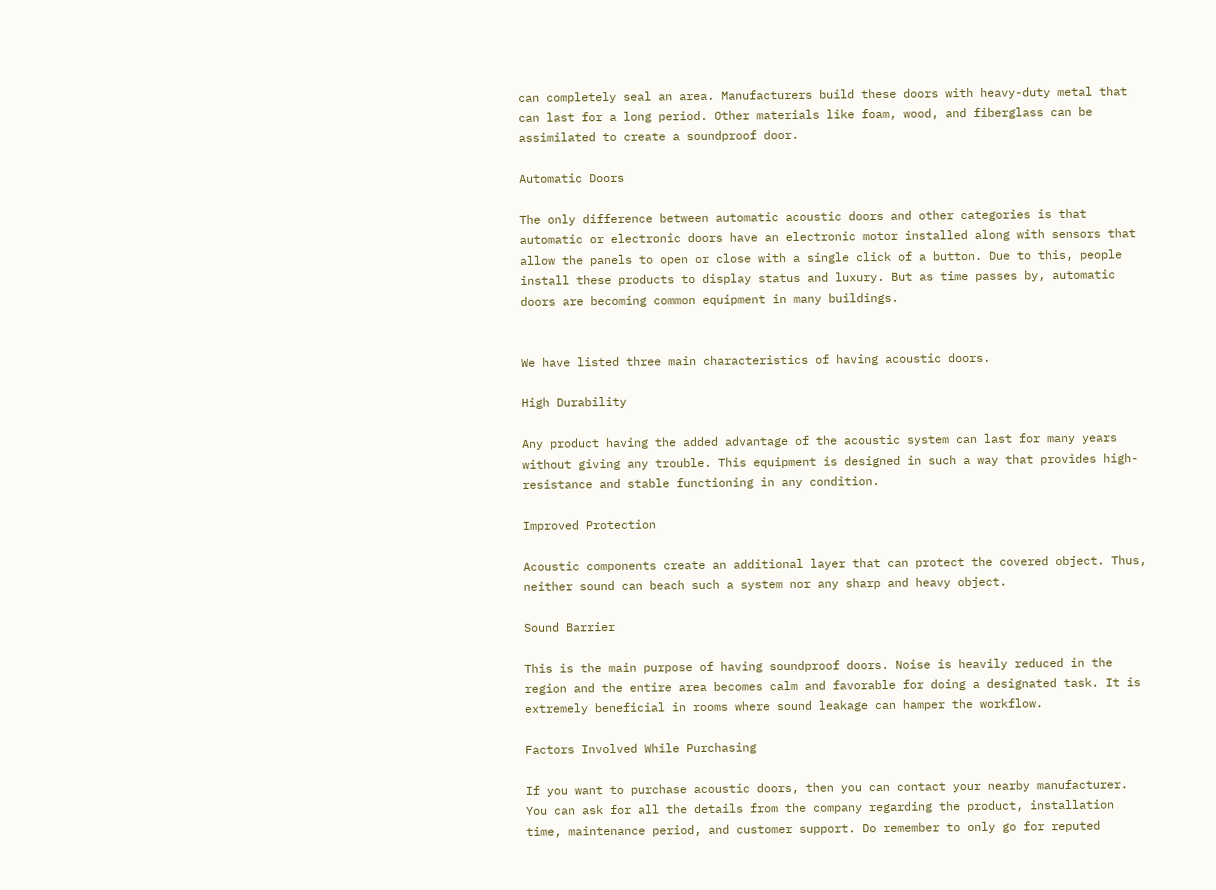can completely seal an area. Manufacturers build these doors with heavy-duty metal that can last for a long period. Other materials like foam, wood, and fiberglass can be assimilated to create a soundproof door.

Automatic Doors

The only difference between automatic acoustic doors and other categories is that automatic or electronic doors have an electronic motor installed along with sensors that allow the panels to open or close with a single click of a button. Due to this, people install these products to display status and luxury. But as time passes by, automatic doors are becoming common equipment in many buildings.


We have listed three main characteristics of having acoustic doors.

High Durability

Any product having the added advantage of the acoustic system can last for many years without giving any trouble. This equipment is designed in such a way that provides high-resistance and stable functioning in any condition.

Improved Protection

Acoustic components create an additional layer that can protect the covered object. Thus, neither sound can beach such a system nor any sharp and heavy object.

Sound Barrier

This is the main purpose of having soundproof doors. Noise is heavily reduced in the region and the entire area becomes calm and favorable for doing a designated task. It is extremely beneficial in rooms where sound leakage can hamper the workflow.

Factors Involved While Purchasing

If you want to purchase acoustic doors, then you can contact your nearby manufacturer. You can ask for all the details from the company regarding the product, installation time, maintenance period, and customer support. Do remember to only go for reputed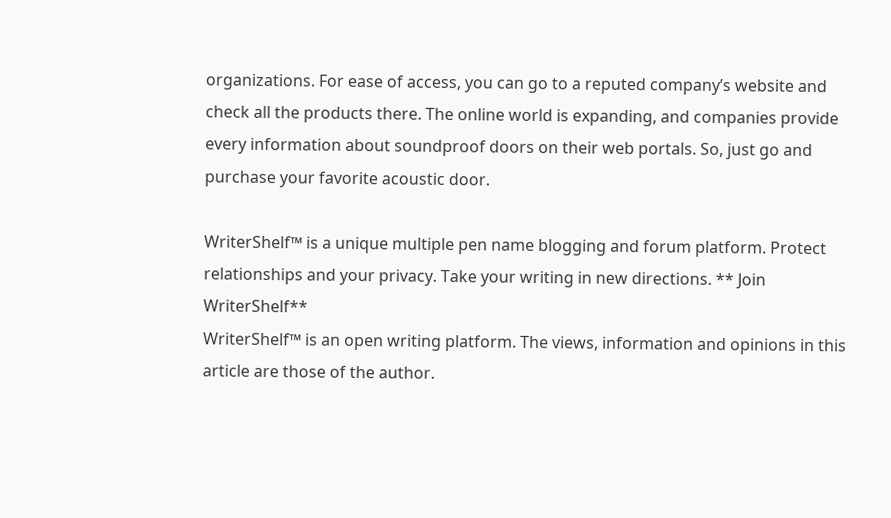organizations. For ease of access, you can go to a reputed company’s website and check all the products there. The online world is expanding, and companies provide every information about soundproof doors on their web portals. So, just go and purchase your favorite acoustic door.

WriterShelf™ is a unique multiple pen name blogging and forum platform. Protect relationships and your privacy. Take your writing in new directions. ** Join WriterShelf**
WriterShelf™ is an open writing platform. The views, information and opinions in this article are those of the author.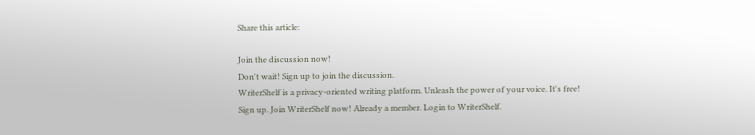Share this article:

Join the discussion now!
Don't wait! Sign up to join the discussion.
WriterShelf is a privacy-oriented writing platform. Unleash the power of your voice. It's free!
Sign up. Join WriterShelf now! Already a member. Login to WriterShelf.